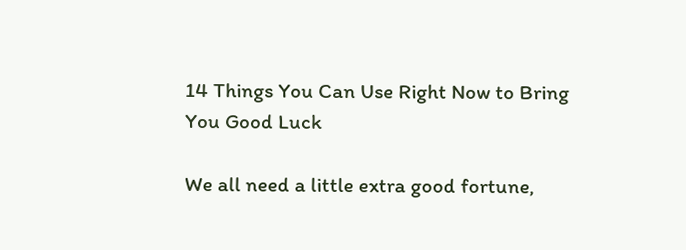14 Things You Can Use Right Now to Bring You Good Luck

We all need a little extra good fortune,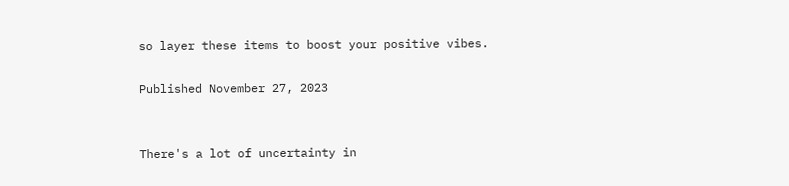so layer these items to boost your positive vibes.

Published November 27, 2023


There's a lot of uncertainty in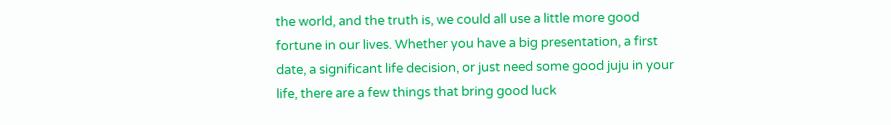the world, and the truth is, we could all use a little more good fortune in our lives. Whether you have a big presentation, a first date, a significant life decision, or just need some good juju in your life, there are a few things that bring good luck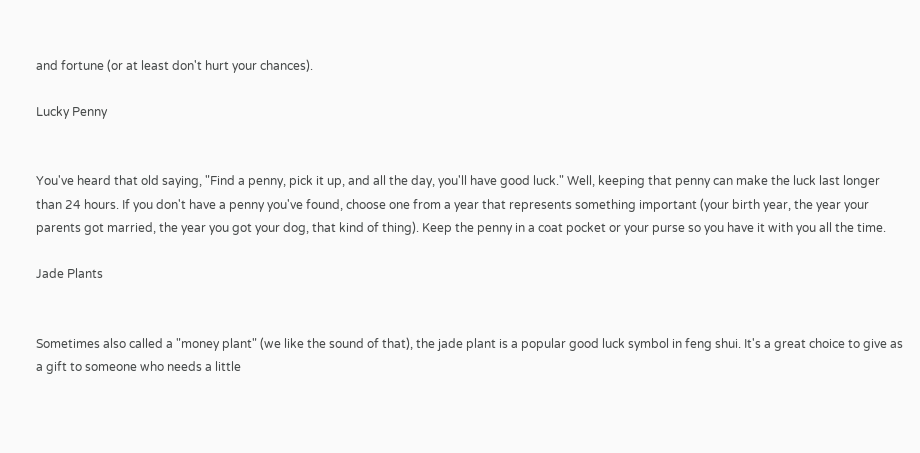and fortune (or at least don't hurt your chances).

Lucky Penny


You've heard that old saying, "Find a penny, pick it up, and all the day, you'll have good luck." Well, keeping that penny can make the luck last longer than 24 hours. If you don't have a penny you've found, choose one from a year that represents something important (your birth year, the year your parents got married, the year you got your dog, that kind of thing). Keep the penny in a coat pocket or your purse so you have it with you all the time.

Jade Plants


Sometimes also called a "money plant" (we like the sound of that), the jade plant is a popular good luck symbol in feng shui. It's a great choice to give as a gift to someone who needs a little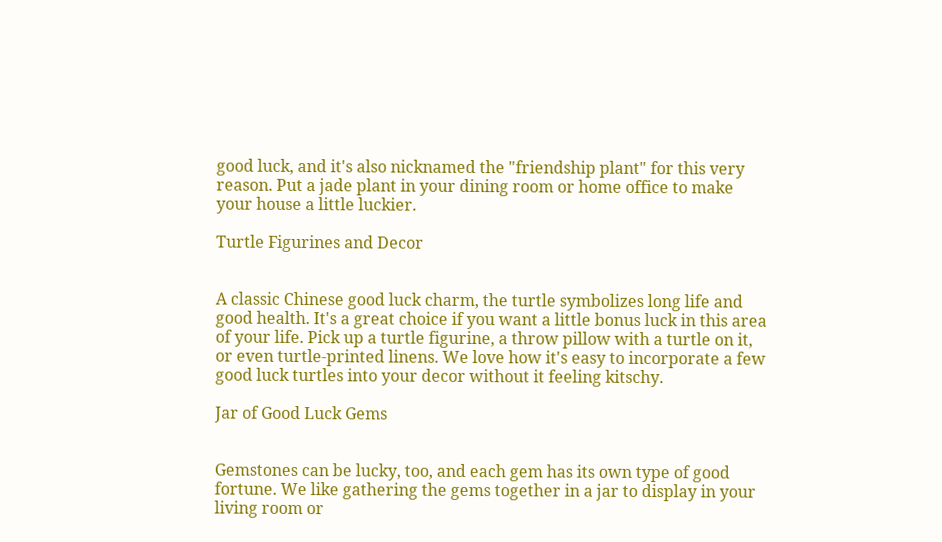good luck, and it's also nicknamed the "friendship plant" for this very reason. Put a jade plant in your dining room or home office to make your house a little luckier.

Turtle Figurines and Decor


A classic Chinese good luck charm, the turtle symbolizes long life and good health. It's a great choice if you want a little bonus luck in this area of your life. Pick up a turtle figurine, a throw pillow with a turtle on it, or even turtle-printed linens. We love how it's easy to incorporate a few good luck turtles into your decor without it feeling kitschy.

Jar of Good Luck Gems


Gemstones can be lucky, too, and each gem has its own type of good fortune. We like gathering the gems together in a jar to display in your living room or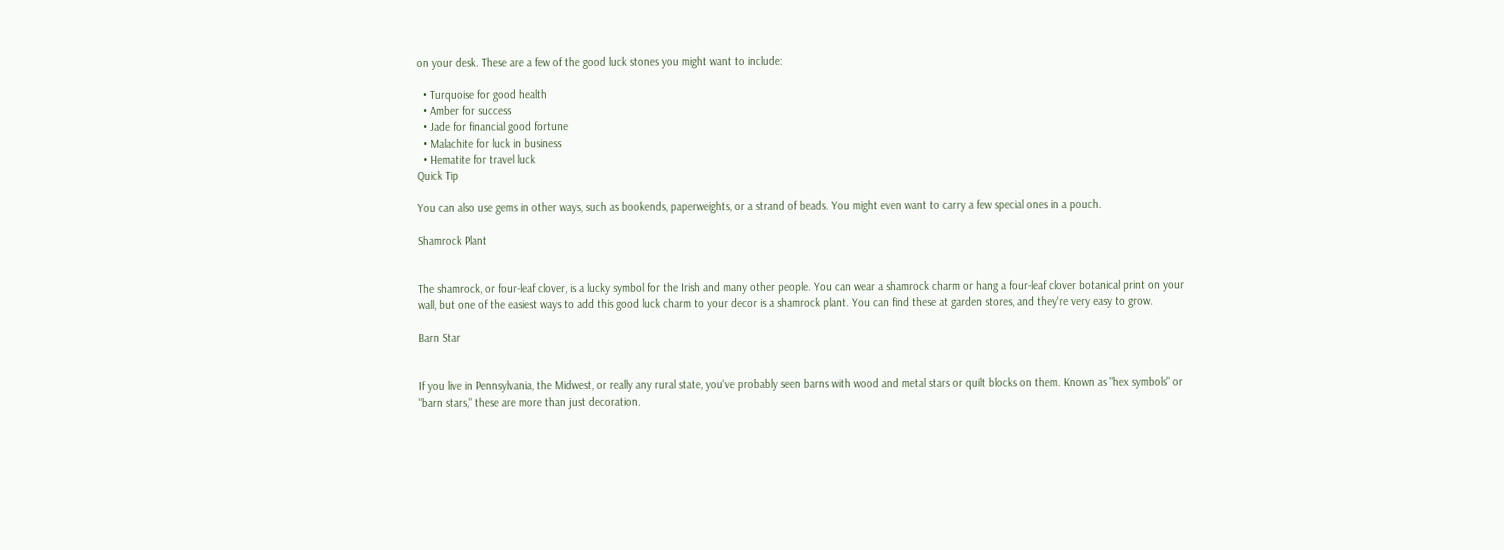on your desk. These are a few of the good luck stones you might want to include:

  • Turquoise for good health
  • Amber for success
  • Jade for financial good fortune
  • Malachite for luck in business
  • Hematite for travel luck
Quick Tip

You can also use gems in other ways, such as bookends, paperweights, or a strand of beads. You might even want to carry a few special ones in a pouch.

Shamrock Plant


The shamrock, or four-leaf clover, is a lucky symbol for the Irish and many other people. You can wear a shamrock charm or hang a four-leaf clover botanical print on your wall, but one of the easiest ways to add this good luck charm to your decor is a shamrock plant. You can find these at garden stores, and they're very easy to grow.

Barn Star


If you live in Pennsylvania, the Midwest, or really any rural state, you've probably seen barns with wood and metal stars or quilt blocks on them. Known as "hex symbols" or "barn stars," these are more than just decoration.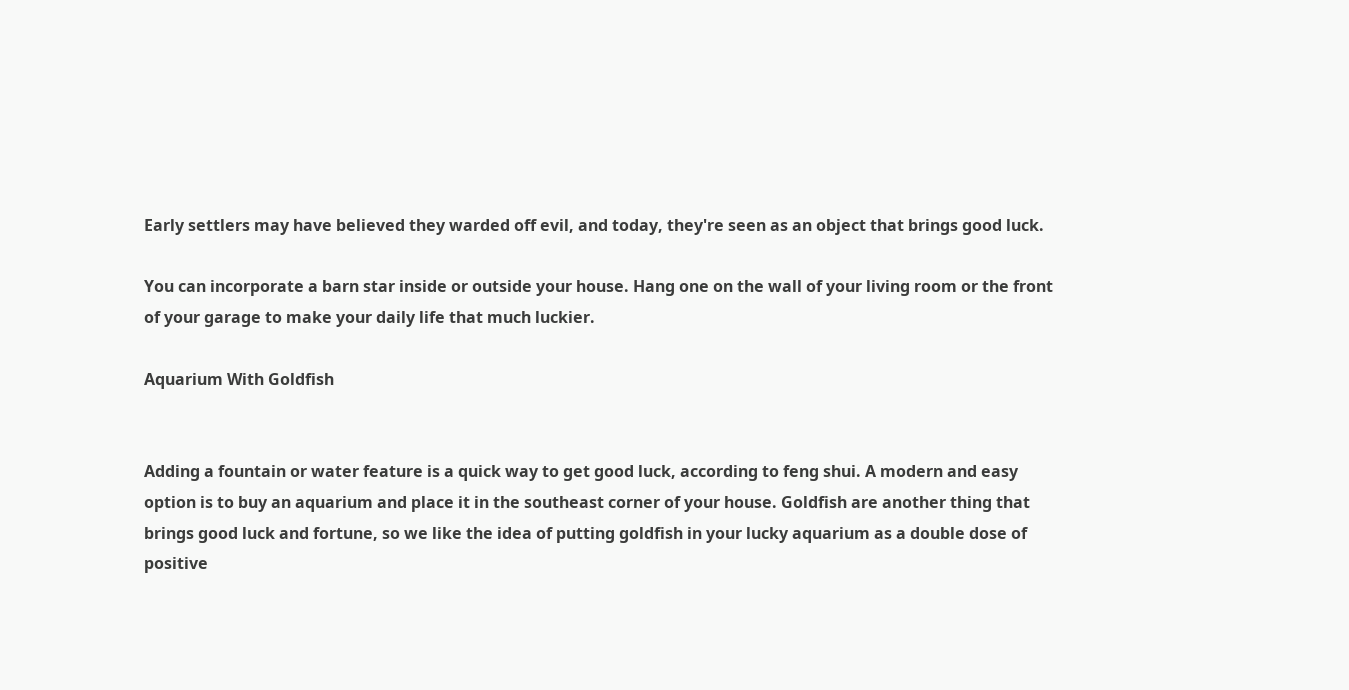Early settlers may have believed they warded off evil, and today, they're seen as an object that brings good luck.

You can incorporate a barn star inside or outside your house. Hang one on the wall of your living room or the front of your garage to make your daily life that much luckier.

Aquarium With Goldfish


Adding a fountain or water feature is a quick way to get good luck, according to feng shui. A modern and easy option is to buy an aquarium and place it in the southeast corner of your house. Goldfish are another thing that brings good luck and fortune, so we like the idea of putting goldfish in your lucky aquarium as a double dose of positive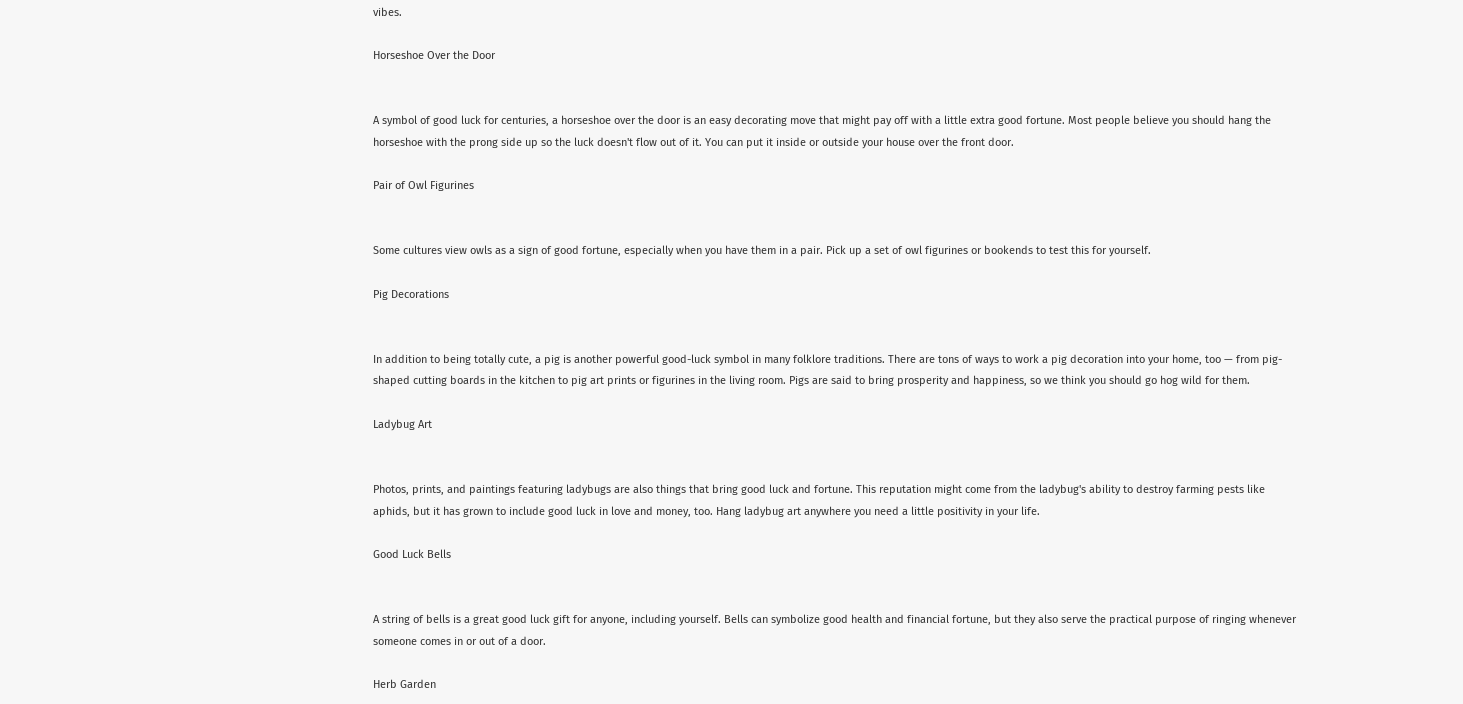vibes.

Horseshoe Over the Door


A symbol of good luck for centuries, a horseshoe over the door is an easy decorating move that might pay off with a little extra good fortune. Most people believe you should hang the horseshoe with the prong side up so the luck doesn't flow out of it. You can put it inside or outside your house over the front door.

Pair of Owl Figurines


Some cultures view owls as a sign of good fortune, especially when you have them in a pair. Pick up a set of owl figurines or bookends to test this for yourself.

Pig Decorations


In addition to being totally cute, a pig is another powerful good-luck symbol in many folklore traditions. There are tons of ways to work a pig decoration into your home, too — from pig-shaped cutting boards in the kitchen to pig art prints or figurines in the living room. Pigs are said to bring prosperity and happiness, so we think you should go hog wild for them.

Ladybug Art


Photos, prints, and paintings featuring ladybugs are also things that bring good luck and fortune. This reputation might come from the ladybug's ability to destroy farming pests like aphids, but it has grown to include good luck in love and money, too. Hang ladybug art anywhere you need a little positivity in your life.

Good Luck Bells


A string of bells is a great good luck gift for anyone, including yourself. Bells can symbolize good health and financial fortune, but they also serve the practical purpose of ringing whenever someone comes in or out of a door.

Herb Garden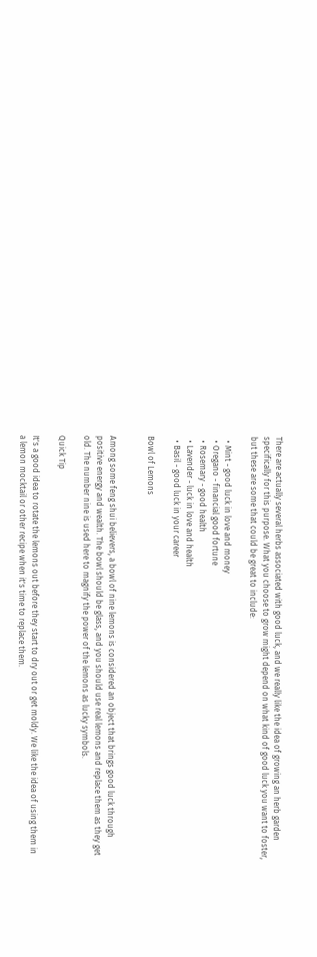There are actually several herbs associated with good luck, and we really like the idea of growing an herb garden specifically for this purpose. What you choose to grow might depend on what kind of good luck you want to foster, but these are some that could be great to include:

  • Mint - good luck in love and money
  • Oregano - financial good fortune
  • Rosemary - good health
  • Lavender - luck in love and health
  • Basil - good luck in your career

Bowl of Lemons


Among some feng shui believers, a bowl of nine lemons is considered an object that brings good luck through positive energy and wealth. The bowl should be glass, and you should use real lemons and replace them as they get old. The number nine is used here to magnify the power of the lemons as lucky symbols.

Quick Tip

It's a good idea to rotate the lemons out before they start to dry out or get moldy. We like the idea of using them in a lemon mocktail or other recipe when it's time to replace them.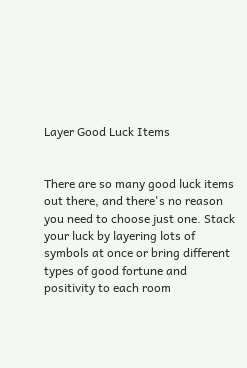Layer Good Luck Items


There are so many good luck items out there, and there's no reason you need to choose just one. Stack your luck by layering lots of symbols at once or bring different types of good fortune and positivity to each room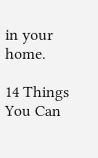in your home.

14 Things You Can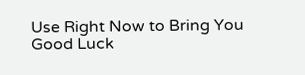Use Right Now to Bring You Good Luck